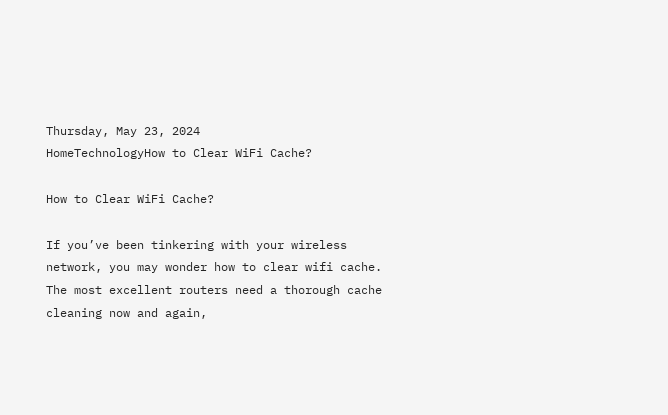Thursday, May 23, 2024
HomeTechnologyHow to Clear WiFi Cache?

How to Clear WiFi Cache?

If you’ve been tinkering with your wireless network, you may wonder how to clear wifi cache. The most excellent routers need a thorough cache cleaning now and again,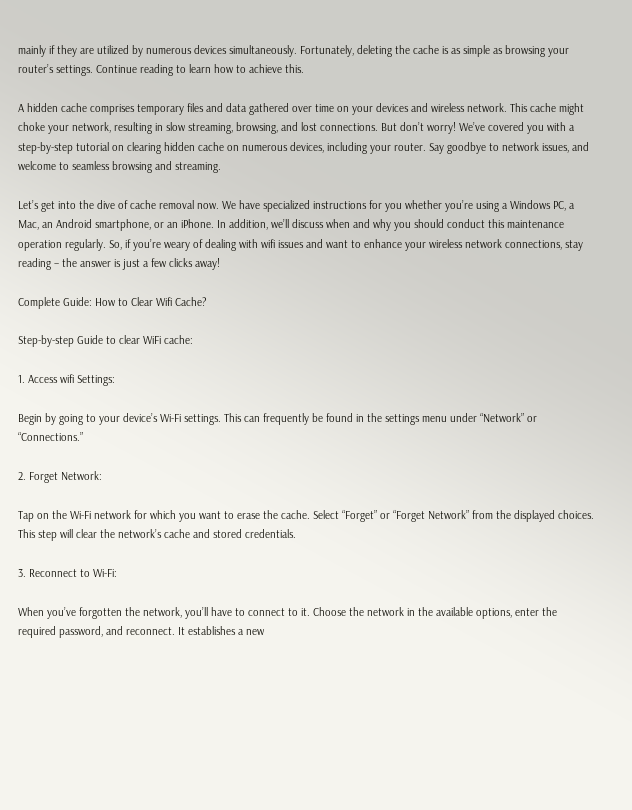mainly if they are utilized by numerous devices simultaneously. Fortunately, deleting the cache is as simple as browsing your router’s settings. Continue reading to learn how to achieve this.

A hidden cache comprises temporary files and data gathered over time on your devices and wireless network. This cache might choke your network, resulting in slow streaming, browsing, and lost connections. But don’t worry! We’ve covered you with a step-by-step tutorial on clearing hidden cache on numerous devices, including your router. Say goodbye to network issues, and welcome to seamless browsing and streaming.

Let’s get into the dive of cache removal now. We have specialized instructions for you whether you’re using a Windows PC, a Mac, an Android smartphone, or an iPhone. In addition, we’ll discuss when and why you should conduct this maintenance operation regularly. So, if you’re weary of dealing with wifi issues and want to enhance your wireless network connections, stay reading – the answer is just a few clicks away!

Complete Guide: How to Clear Wifi Cache?

Step-by-step Guide to clear WiFi cache:

1. Access wifi Settings:

Begin by going to your device’s Wi-Fi settings. This can frequently be found in the settings menu under “Network” or “Connections.”

2. Forget Network:

Tap on the Wi-Fi network for which you want to erase the cache. Select “Forget” or “Forget Network” from the displayed choices. This step will clear the network’s cache and stored credentials.

3. Reconnect to Wi-Fi:

When you’ve forgotten the network, you’ll have to connect to it. Choose the network in the available options, enter the required password, and reconnect. It establishes a new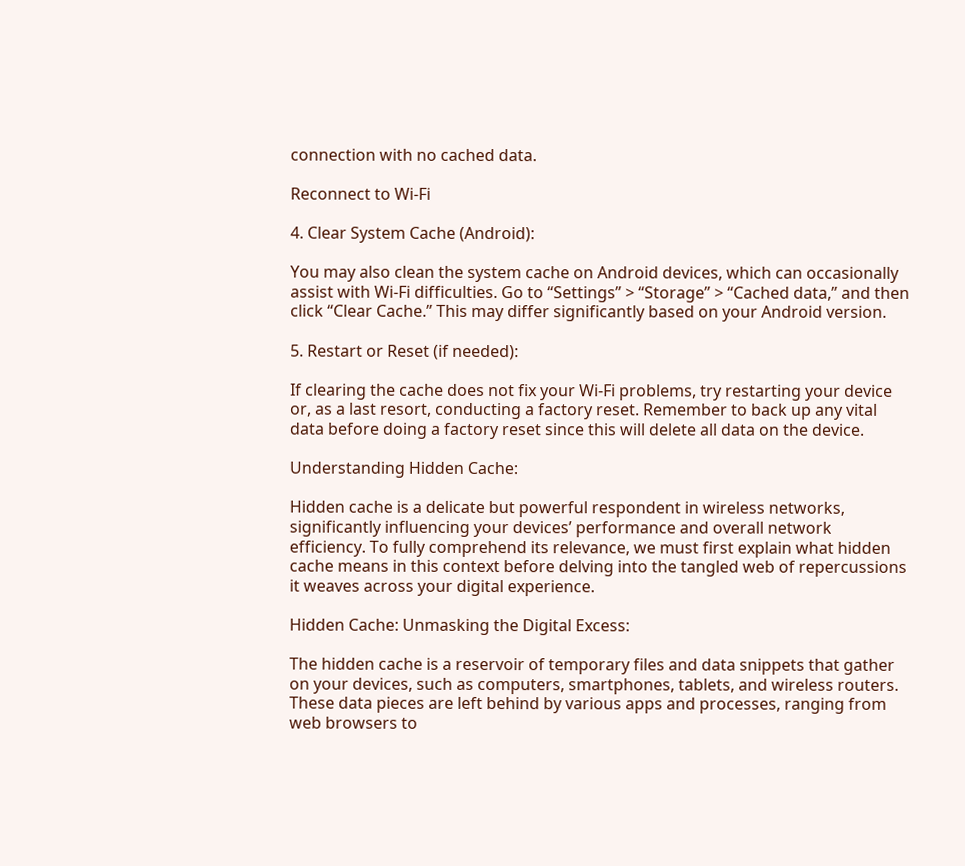connection with no cached data.

Reconnect to Wi-Fi

4. Clear System Cache (Android):

You may also clean the system cache on Android devices, which can occasionally assist with Wi-Fi difficulties. Go to “Settings” > “Storage” > “Cached data,” and then click “Clear Cache.” This may differ significantly based on your Android version.

5. Restart or Reset (if needed):

If clearing the cache does not fix your Wi-Fi problems, try restarting your device or, as a last resort, conducting a factory reset. Remember to back up any vital data before doing a factory reset since this will delete all data on the device.

Understanding Hidden Cache:

Hidden cache is a delicate but powerful respondent in wireless networks, significantly influencing your devices’ performance and overall network efficiency. To fully comprehend its relevance, we must first explain what hidden cache means in this context before delving into the tangled web of repercussions it weaves across your digital experience.

Hidden Cache: Unmasking the Digital Excess:

The hidden cache is a reservoir of temporary files and data snippets that gather on your devices, such as computers, smartphones, tablets, and wireless routers. These data pieces are left behind by various apps and processes, ranging from web browsers to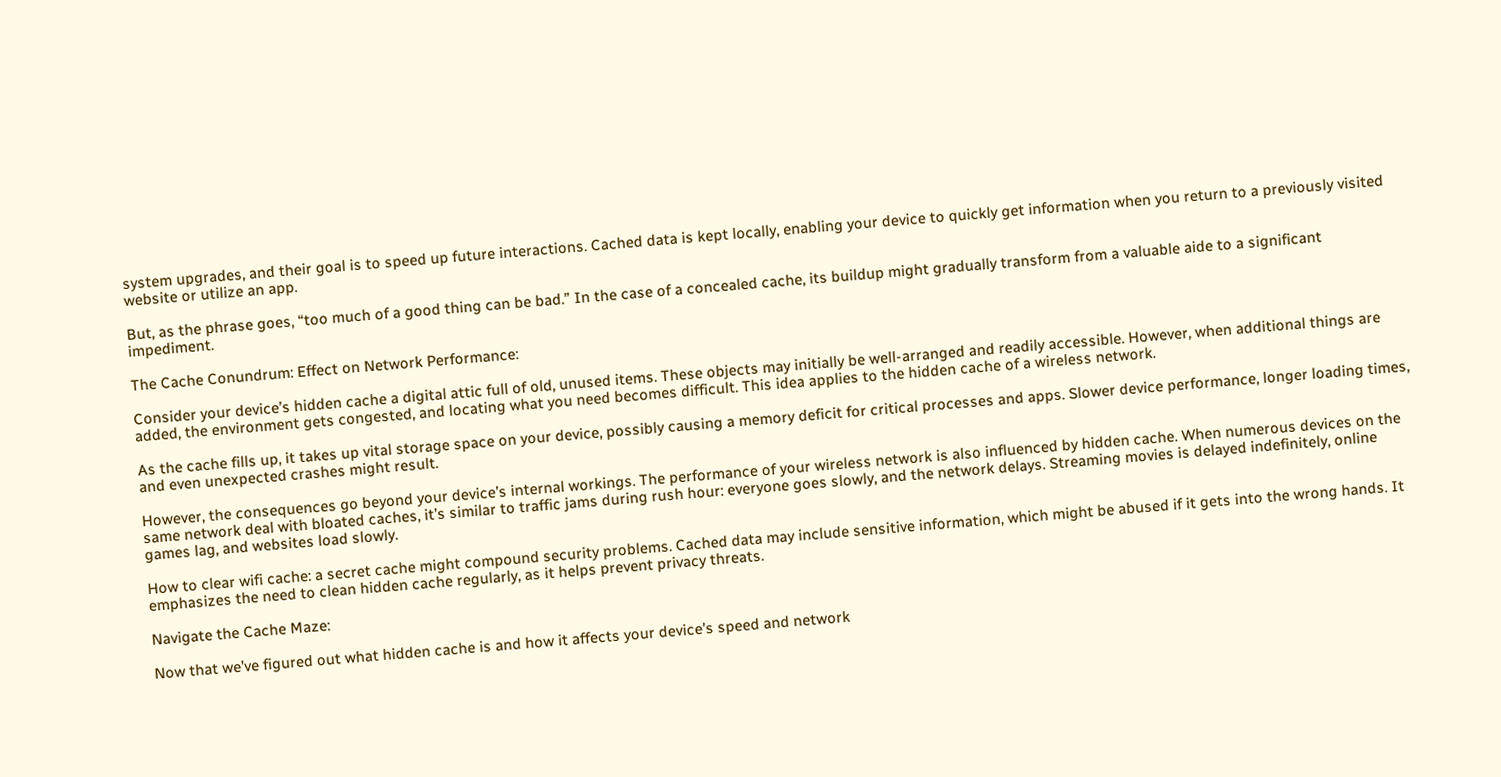system upgrades, and their goal is to speed up future interactions. Cached data is kept locally, enabling your device to quickly get information when you return to a previously visited website or utilize an app.

But, as the phrase goes, “too much of a good thing can be bad.” In the case of a concealed cache, its buildup might gradually transform from a valuable aide to a significant impediment.

The Cache Conundrum: Effect on Network Performance:

Consider your device’s hidden cache a digital attic full of old, unused items. These objects may initially be well-arranged and readily accessible. However, when additional things are added, the environment gets congested, and locating what you need becomes difficult. This idea applies to the hidden cache of a wireless network.

As the cache fills up, it takes up vital storage space on your device, possibly causing a memory deficit for critical processes and apps. Slower device performance, longer loading times, and even unexpected crashes might result.

However, the consequences go beyond your device’s internal workings. The performance of your wireless network is also influenced by hidden cache. When numerous devices on the same network deal with bloated caches, it’s similar to traffic jams during rush hour: everyone goes slowly, and the network delays. Streaming movies is delayed indefinitely, online games lag, and websites load slowly.

How to clear wifi cache: a secret cache might compound security problems. Cached data may include sensitive information, which might be abused if it gets into the wrong hands. It emphasizes the need to clean hidden cache regularly, as it helps prevent privacy threats.

Navigate the Cache Maze:

Now that we’ve figured out what hidden cache is and how it affects your device’s speed and network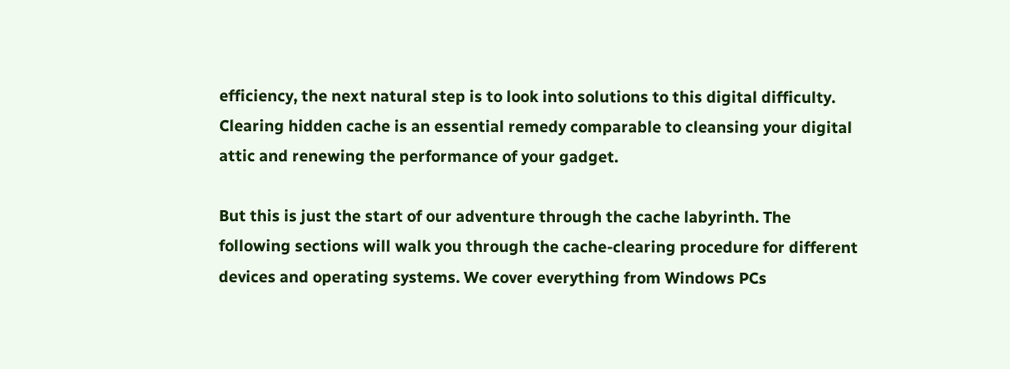efficiency, the next natural step is to look into solutions to this digital difficulty. Clearing hidden cache is an essential remedy comparable to cleansing your digital attic and renewing the performance of your gadget.

But this is just the start of our adventure through the cache labyrinth. The following sections will walk you through the cache-clearing procedure for different devices and operating systems. We cover everything from Windows PCs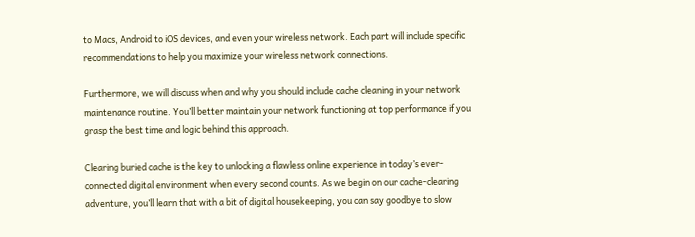to Macs, Android to iOS devices, and even your wireless network. Each part will include specific recommendations to help you maximize your wireless network connections.

Furthermore, we will discuss when and why you should include cache cleaning in your network maintenance routine. You’ll better maintain your network functioning at top performance if you grasp the best time and logic behind this approach.

Clearing buried cache is the key to unlocking a flawless online experience in today’s ever-connected digital environment when every second counts. As we begin on our cache-clearing adventure, you’ll learn that with a bit of digital housekeeping, you can say goodbye to slow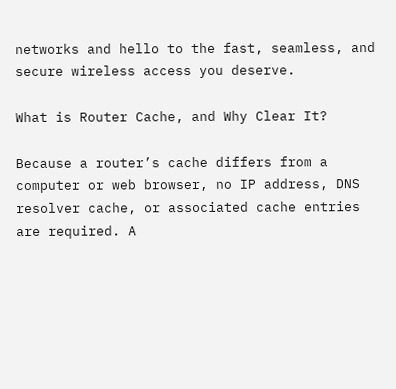networks and hello to the fast, seamless, and secure wireless access you deserve.

What is Router Cache, and Why Clear It?

Because a router’s cache differs from a computer or web browser, no IP address, DNS resolver cache, or associated cache entries are required. A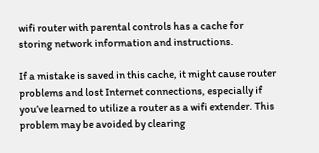wifi router with parental controls has a cache for storing network information and instructions.

If a mistake is saved in this cache, it might cause router problems and lost Internet connections, especially if you’ve learned to utilize a router as a wifi extender. This problem may be avoided by clearing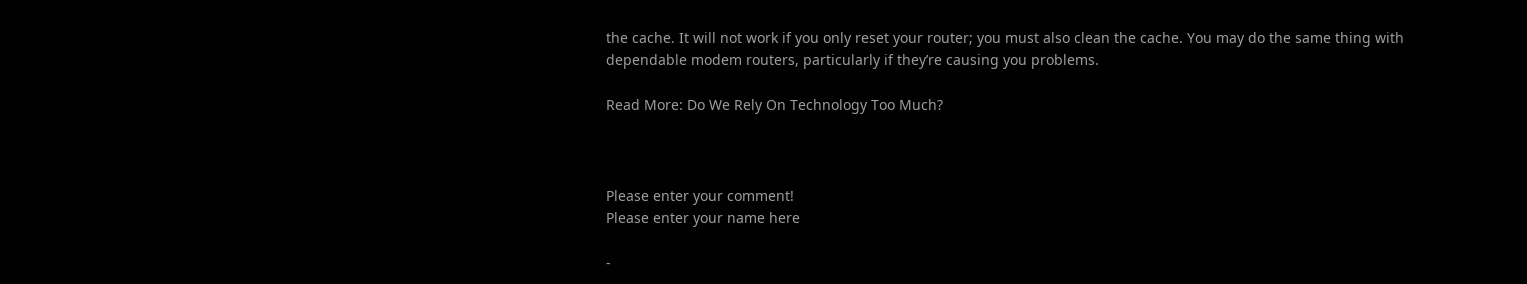the cache. It will not work if you only reset your router; you must also clean the cache. You may do the same thing with dependable modem routers, particularly if they’re causing you problems.

Read More: Do We Rely On Technology Too Much?



Please enter your comment!
Please enter your name here

-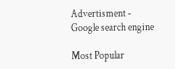Advertisment -
Google search engine

Most Popular